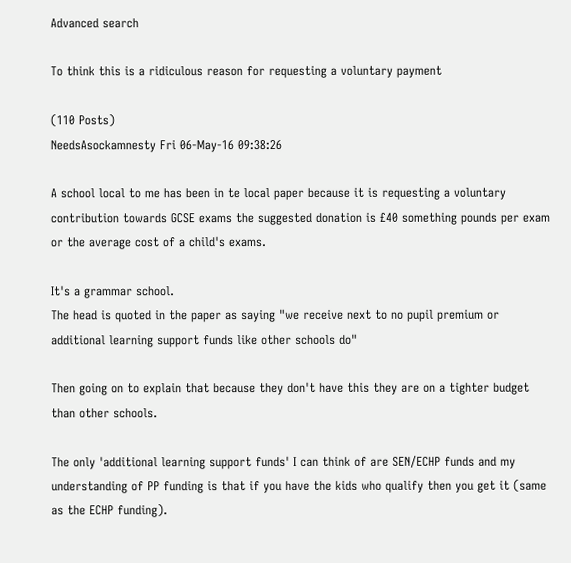Advanced search

To think this is a ridiculous reason for requesting a voluntary payment

(110 Posts)
NeedsAsockamnesty Fri 06-May-16 09:38:26

A school local to me has been in te local paper because it is requesting a voluntary contribution towards GCSE exams the suggested donation is £40 something pounds per exam or the average cost of a child's exams.

It's a grammar school.
The head is quoted in the paper as saying "we receive next to no pupil premium or additional learning support funds like other schools do"

Then going on to explain that because they don't have this they are on a tighter budget than other schools.

The only 'additional learning support funds' I can think of are SEN/ECHP funds and my understanding of PP funding is that if you have the kids who qualify then you get it (same as the ECHP funding).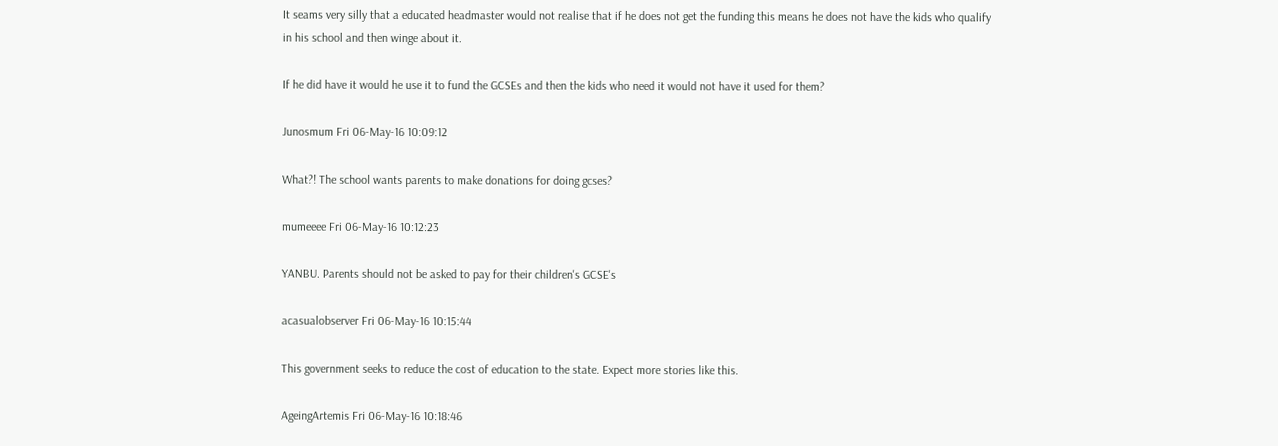It seams very silly that a educated headmaster would not realise that if he does not get the funding this means he does not have the kids who qualify in his school and then winge about it.

If he did have it would he use it to fund the GCSEs and then the kids who need it would not have it used for them?

Junosmum Fri 06-May-16 10:09:12

What?! The school wants parents to make donations for doing gcses?

mumeeee Fri 06-May-16 10:12:23

YANBU. Parents should not be asked to pay for their children's GCSE's

acasualobserver Fri 06-May-16 10:15:44

This government seeks to reduce the cost of education to the state. Expect more stories like this.

AgeingArtemis Fri 06-May-16 10:18:46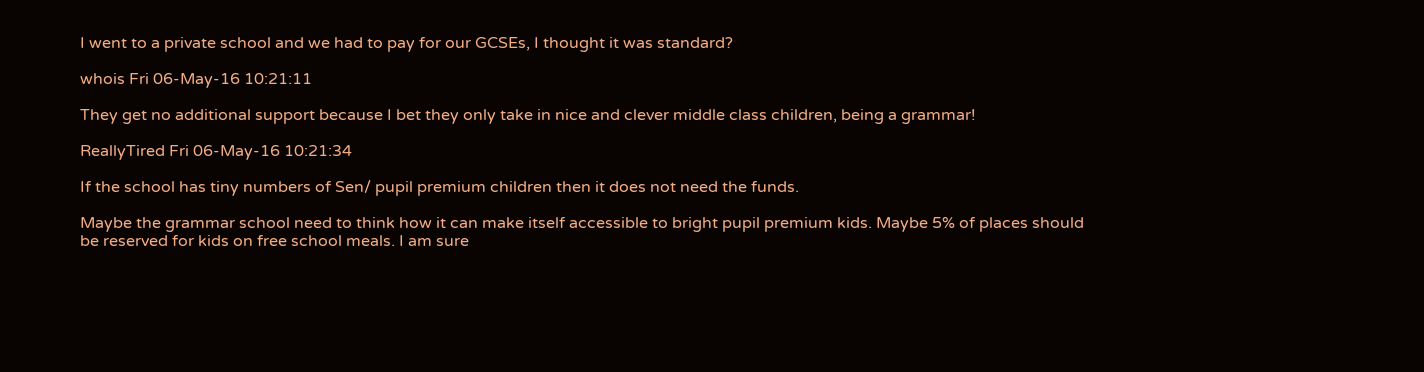I went to a private school and we had to pay for our GCSEs, I thought it was standard?

whois Fri 06-May-16 10:21:11

They get no additional support because I bet they only take in nice and clever middle class children, being a grammar!

ReallyTired Fri 06-May-16 10:21:34

If the school has tiny numbers of Sen/ pupil premium children then it does not need the funds.

Maybe the grammar school need to think how it can make itself accessible to bright pupil premium kids. Maybe 5% of places should be reserved for kids on free school meals. I am sure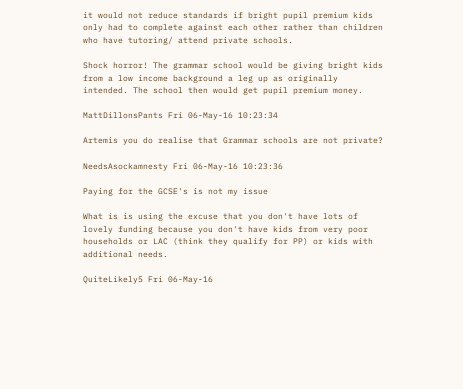it would not reduce standards if bright pupil premium kids only had to complete against each other rather than children who have tutoring/ attend private schools.

Shock horror! The grammar school would be giving bright kids from a low income background a leg up as originally intended. The school then would get pupil premium money.

MattDillonsPants Fri 06-May-16 10:23:34

Artemis you do realise that Grammar schools are not private?

NeedsAsockamnesty Fri 06-May-16 10:23:36

Paying for the GCSE's is not my issue

What is is using the excuse that you don't have lots of lovely funding because you don't have kids from very poor households or LAC (think they qualify for PP) or kids with additional needs.

QuiteLikely5 Fri 06-May-16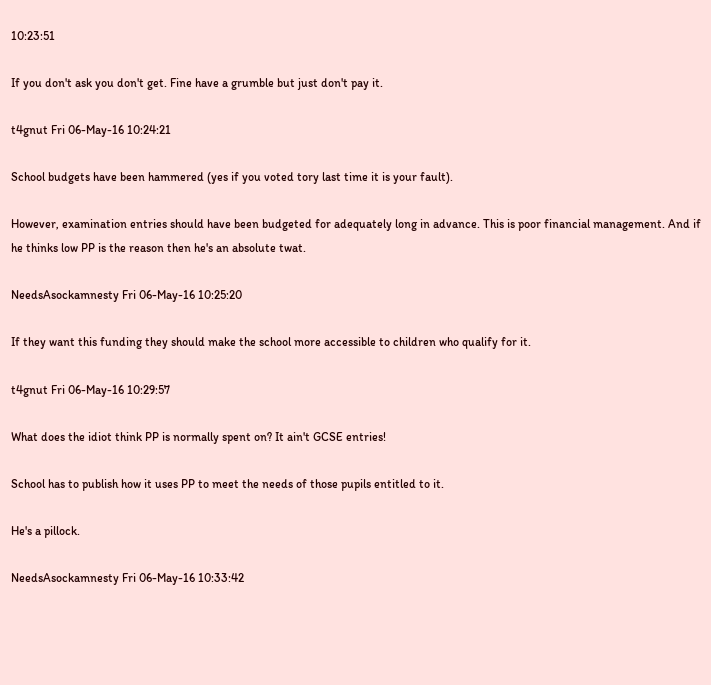10:23:51

If you don't ask you don't get. Fine have a grumble but just don't pay it.

t4gnut Fri 06-May-16 10:24:21

School budgets have been hammered (yes if you voted tory last time it is your fault).

However, examination entries should have been budgeted for adequately long in advance. This is poor financial management. And if he thinks low PP is the reason then he's an absolute twat.

NeedsAsockamnesty Fri 06-May-16 10:25:20

If they want this funding they should make the school more accessible to children who qualify for it.

t4gnut Fri 06-May-16 10:29:57

What does the idiot think PP is normally spent on? It ain't GCSE entries!

School has to publish how it uses PP to meet the needs of those pupils entitled to it.

He's a pillock.

NeedsAsockamnesty Fri 06-May-16 10:33:42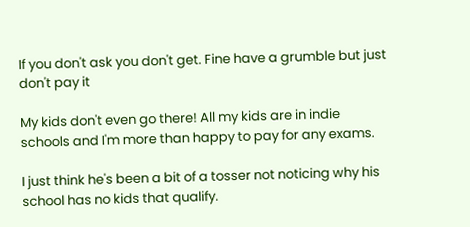If you don't ask you don't get. Fine have a grumble but just don't pay it

My kids don't even go there! All my kids are in indie schools and I'm more than happy to pay for any exams.

I just think he's been a bit of a tosser not noticing why his school has no kids that qualify.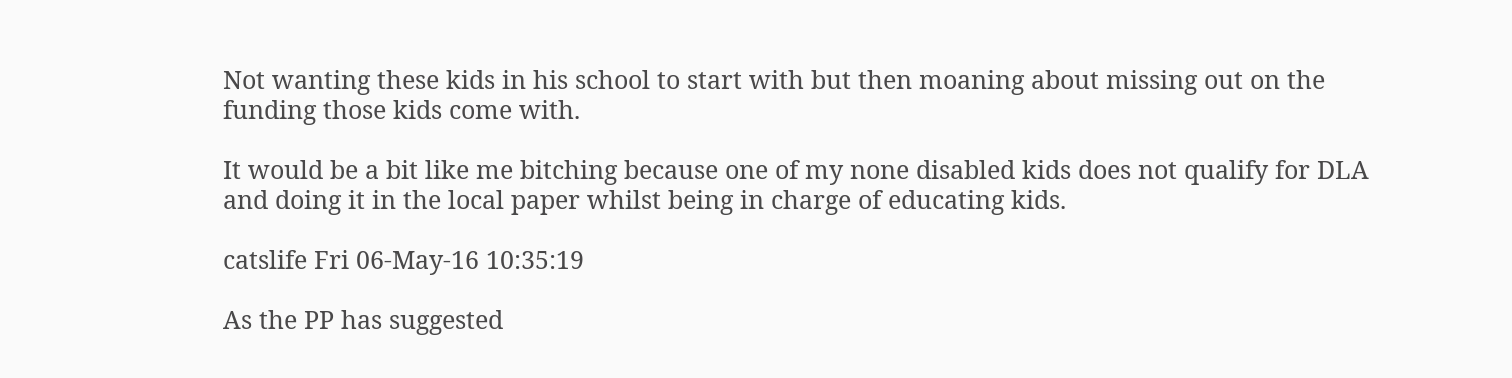Not wanting these kids in his school to start with but then moaning about missing out on the funding those kids come with.

It would be a bit like me bitching because one of my none disabled kids does not qualify for DLA and doing it in the local paper whilst being in charge of educating kids.

catslife Fri 06-May-16 10:35:19

As the PP has suggested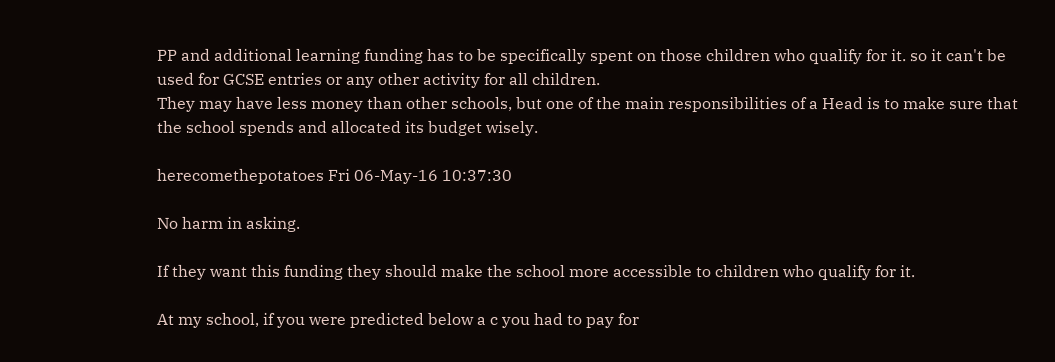PP and additional learning funding has to be specifically spent on those children who qualify for it. so it can't be used for GCSE entries or any other activity for all children.
They may have less money than other schools, but one of the main responsibilities of a Head is to make sure that the school spends and allocated its budget wisely.

herecomethepotatoes Fri 06-May-16 10:37:30

No harm in asking.

If they want this funding they should make the school more accessible to children who qualify for it.

At my school, if you were predicted below a c you had to pay for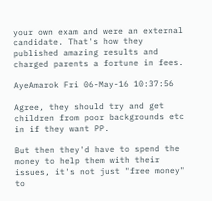your own exam and were an external candidate. That's how they published amazing results and charged parents a fortune in fees.

AyeAmarok Fri 06-May-16 10:37:56

Agree, they should try and get children from poor backgrounds etc in if they want PP.

But then they'd have to spend the money to help them with their issues, it's not just "free money" to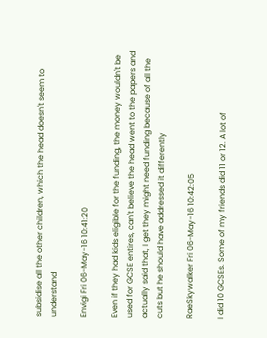subsidise all the other children, which the head doesn't seem to understand

Envigi Fri 06-May-16 10:41:20

Even if they had kids eligible for the funding, the money wouldn't be used for GCSE entires, can't believe the head went to the papers and actually said that, I get they might need funding because of all the cuts but he should have addressed it differently

RaeSkywalker Fri 06-May-16 10:42:05

I did 10 GCSEs. Some of my friends did 11 or 12. A lot of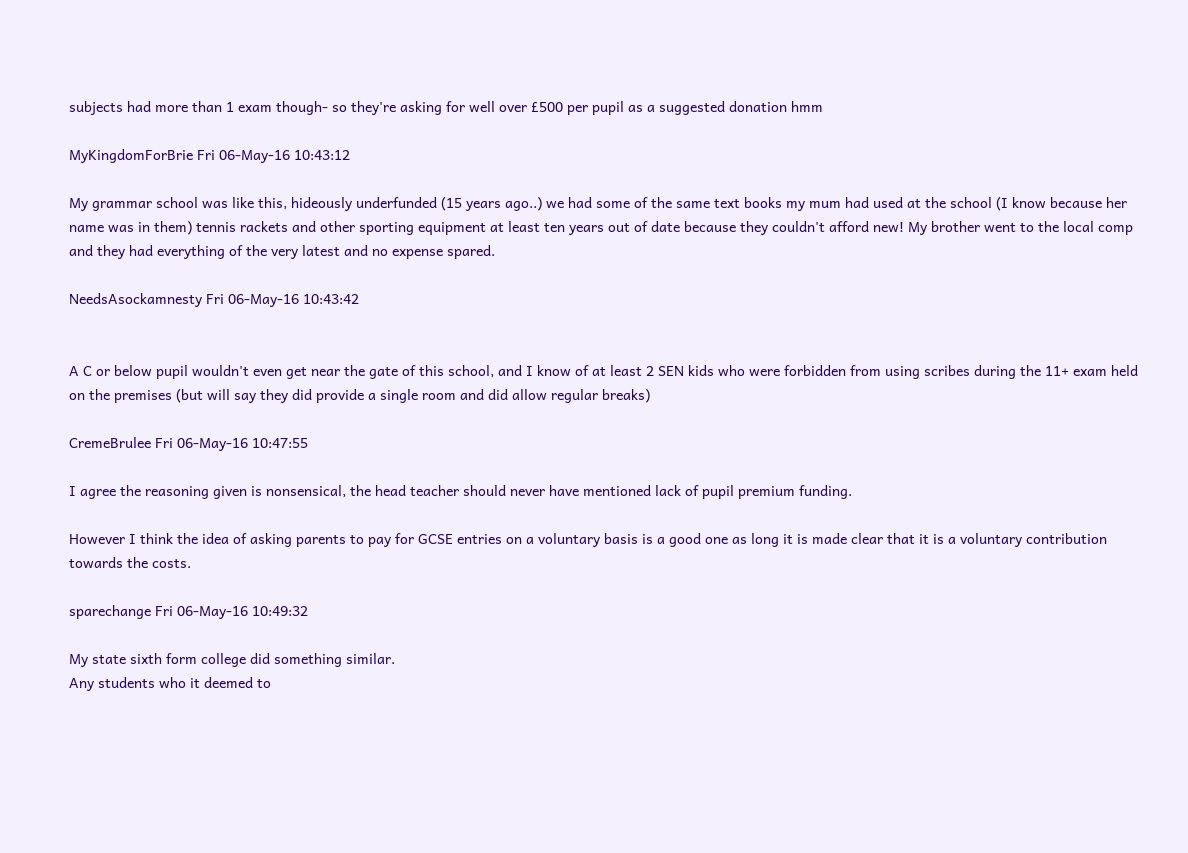subjects had more than 1 exam though- so they're asking for well over £500 per pupil as a suggested donation hmm

MyKingdomForBrie Fri 06-May-16 10:43:12

My grammar school was like this, hideously underfunded (15 years ago..) we had some of the same text books my mum had used at the school (I know because her name was in them) tennis rackets and other sporting equipment at least ten years out of date because they couldn't afford new! My brother went to the local comp and they had everything of the very latest and no expense spared.

NeedsAsockamnesty Fri 06-May-16 10:43:42


A C or below pupil wouldn't even get near the gate of this school, and I know of at least 2 SEN kids who were forbidden from using scribes during the 11+ exam held on the premises (but will say they did provide a single room and did allow regular breaks)

CremeBrulee Fri 06-May-16 10:47:55

I agree the reasoning given is nonsensical, the head teacher should never have mentioned lack of pupil premium funding.

However I think the idea of asking parents to pay for GCSE entries on a voluntary basis is a good one as long it is made clear that it is a voluntary contribution towards the costs.

sparechange Fri 06-May-16 10:49:32

My state sixth form college did something similar.
Any students who it deemed to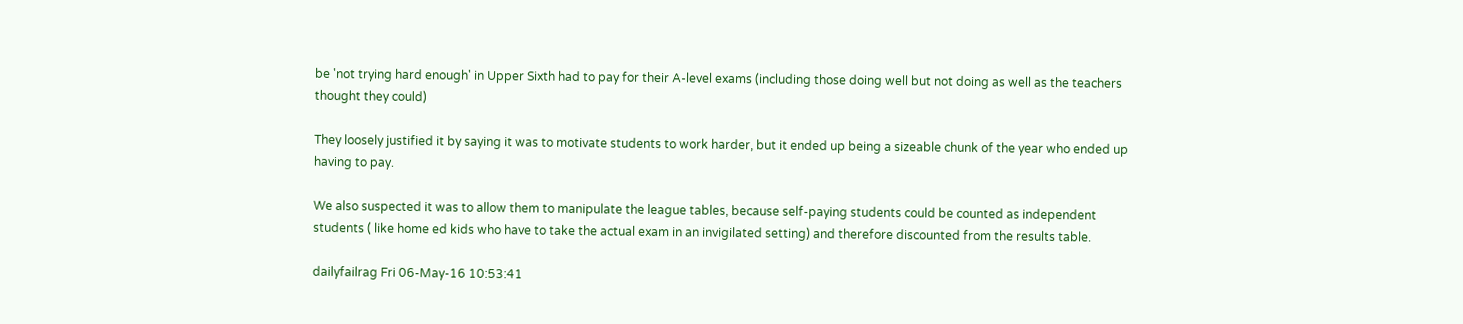be 'not trying hard enough' in Upper Sixth had to pay for their A-level exams (including those doing well but not doing as well as the teachers thought they could)

They loosely justified it by saying it was to motivate students to work harder, but it ended up being a sizeable chunk of the year who ended up having to pay.

We also suspected it was to allow them to manipulate the league tables, because self-paying students could be counted as independent students ( like home ed kids who have to take the actual exam in an invigilated setting) and therefore discounted from the results table.

dailyfailrag Fri 06-May-16 10:53:41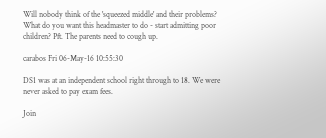Will nobody think of the 'squeezed middle' and their problems? What do you want this headmaster to do - start admitting poor children? Pft. The parents need to cough up.

carabos Fri 06-May-16 10:55:30

DS1 was at an independent school right through to 18. We were never asked to pay exam fees.

Join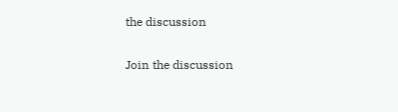the discussion

Join the discussion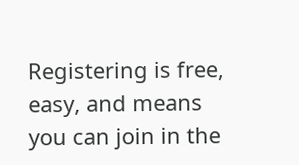Registering is free, easy, and means you can join in the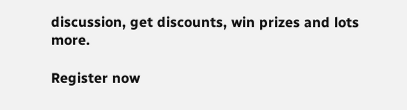discussion, get discounts, win prizes and lots more.

Register now